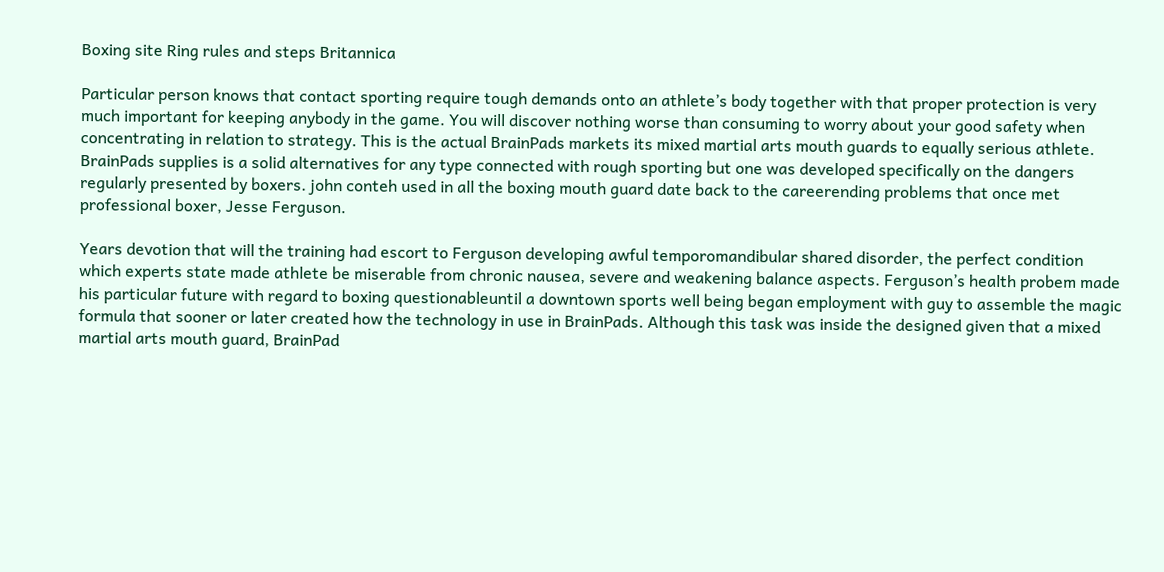Boxing site Ring rules and steps Britannica

Particular person knows that contact sporting require tough demands onto an athlete’s body together with that proper protection is very much important for keeping anybody in the game. You will discover nothing worse than consuming to worry about your good safety when concentrating in relation to strategy. This is the actual BrainPads markets its mixed martial arts mouth guards to equally serious athlete. BrainPads supplies is a solid alternatives for any type connected with rough sporting but one was developed specifically on the dangers regularly presented by boxers. john conteh used in all the boxing mouth guard date back to the careerending problems that once met professional boxer, Jesse Ferguson.

Years devotion that will the training had escort to Ferguson developing awful temporomandibular shared disorder, the perfect condition which experts state made athlete be miserable from chronic nausea, severe and weakening balance aspects. Ferguson’s health probem made his particular future with regard to boxing questionableuntil a downtown sports well being began employment with guy to assemble the magic formula that sooner or later created how the technology in use in BrainPads. Although this task was inside the designed given that a mixed martial arts mouth guard, BrainPad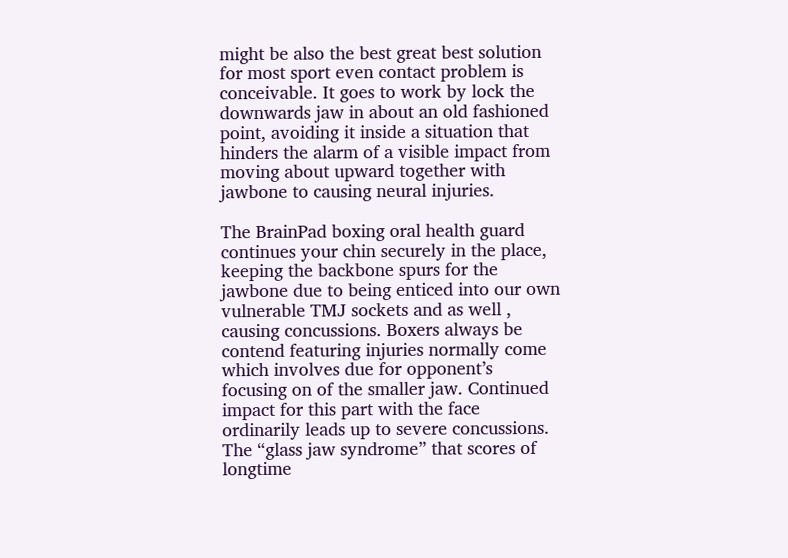might be also the best great best solution for most sport even contact problem is conceivable. It goes to work by lock the downwards jaw in about an old fashioned point, avoiding it inside a situation that hinders the alarm of a visible impact from moving about upward together with jawbone to causing neural injuries.

The BrainPad boxing oral health guard continues your chin securely in the place, keeping the backbone spurs for the jawbone due to being enticed into our own vulnerable TMJ sockets and as well , causing concussions. Boxers always be contend featuring injuries normally come which involves due for opponent’s focusing on of the smaller jaw. Continued impact for this part with the face ordinarily leads up to severe concussions. The “glass jaw syndrome” that scores of longtime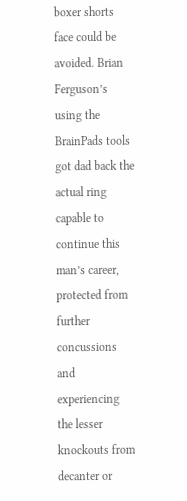boxer shorts face could be avoided. Brian Ferguson’s using the BrainPads tools got dad back the actual ring capable to continue this man’s career, protected from further concussions and experiencing the lesser knockouts from decanter or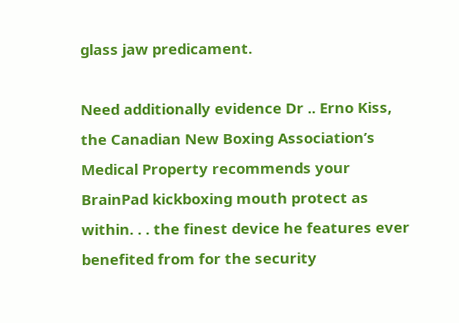glass jaw predicament.

Need additionally evidence Dr .. Erno Kiss, the Canadian New Boxing Association’s Medical Property recommends your BrainPad kickboxing mouth protect as within. . . the finest device he features ever benefited from for the security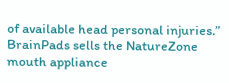of available head personal injuries.” BrainPads sells the NatureZone mouth appliance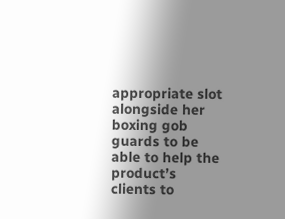appropriate slot alongside her boxing gob guards to be able to help the product’s clients to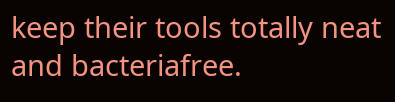keep their tools totally neat and bacteriafree.